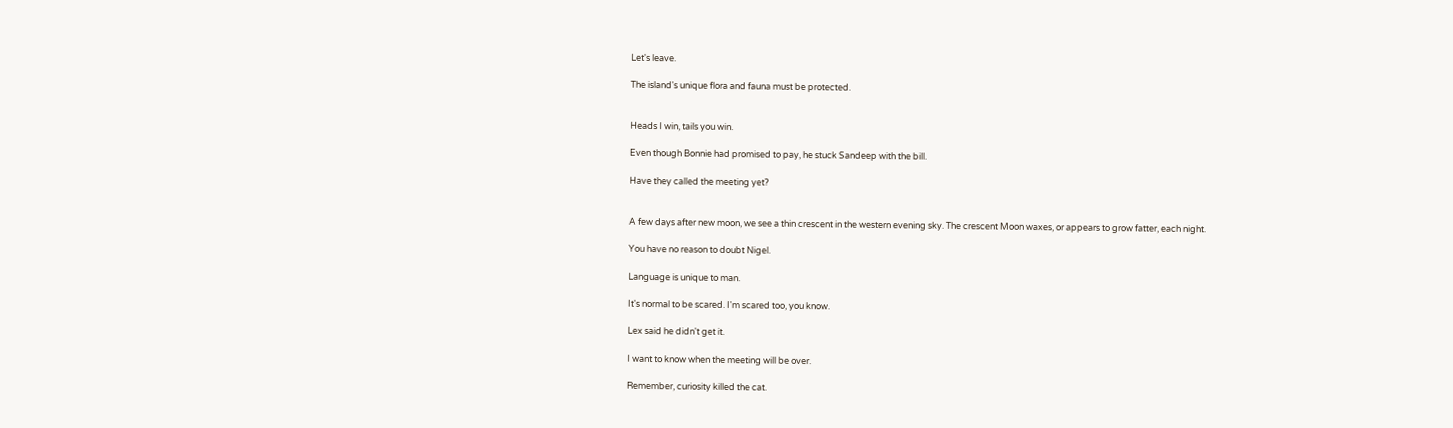Let's leave.

The island's unique flora and fauna must be protected.


Heads I win, tails you win.

Even though Bonnie had promised to pay, he stuck Sandeep with the bill.

Have they called the meeting yet?


A few days after new moon, we see a thin crescent in the western evening sky. The crescent Moon waxes, or appears to grow fatter, each night.

You have no reason to doubt Nigel.

Language is unique to man.

It's normal to be scared. I'm scared too, you know.

Lex said he didn't get it.

I want to know when the meeting will be over.

Remember, curiosity killed the cat.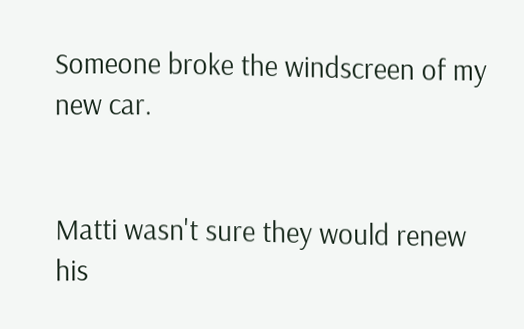Someone broke the windscreen of my new car.


Matti wasn't sure they would renew his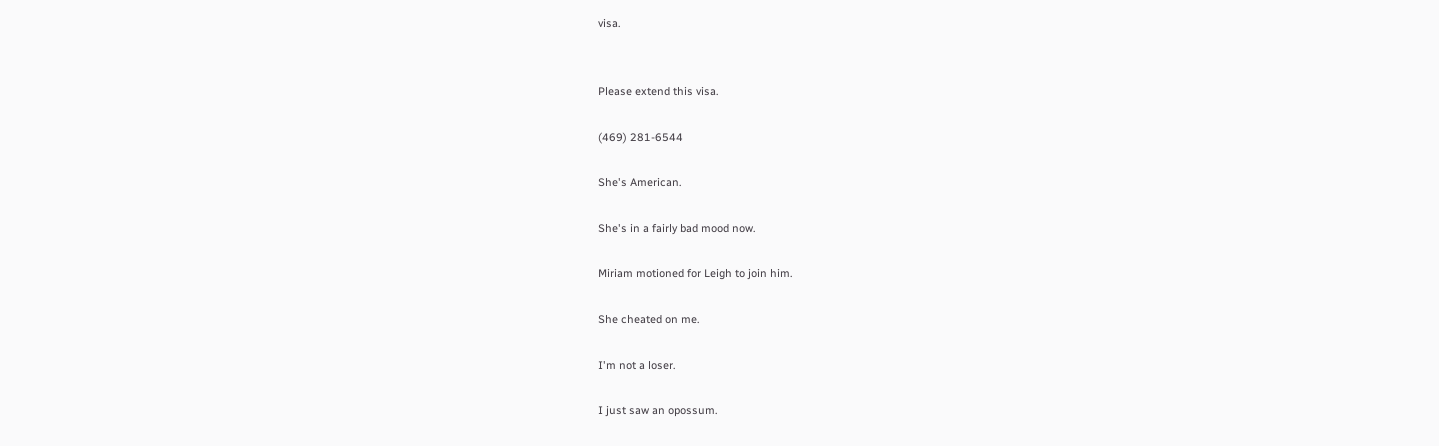visa.


Please extend this visa.

(469) 281-6544

She's American.

She's in a fairly bad mood now.

Miriam motioned for Leigh to join him.

She cheated on me.

I'm not a loser.

I just saw an opossum.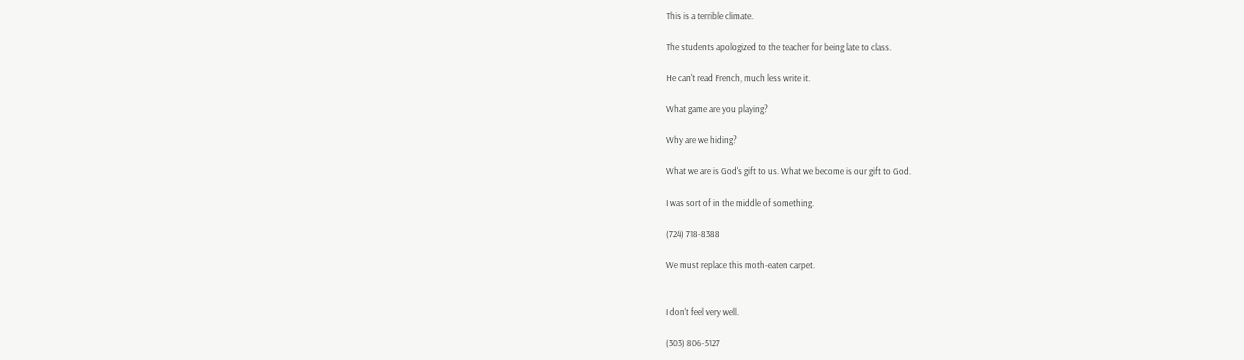This is a terrible climate.

The students apologized to the teacher for being late to class.

He can't read French, much less write it.

What game are you playing?

Why are we hiding?

What we are is God's gift to us. What we become is our gift to God.

I was sort of in the middle of something.

(724) 718-8388

We must replace this moth-eaten carpet.


I don't feel very well.

(303) 806-5127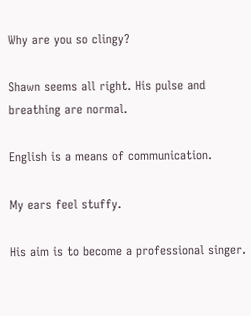Why are you so clingy?

Shawn seems all right. His pulse and breathing are normal.

English is a means of communication.

My ears feel stuffy.

His aim is to become a professional singer.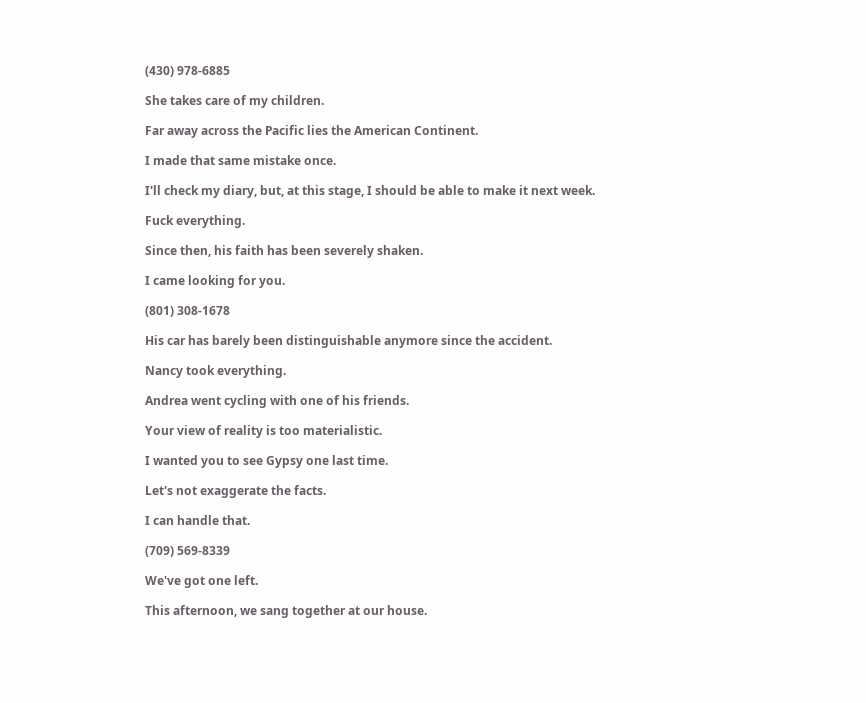(430) 978-6885

She takes care of my children.

Far away across the Pacific lies the American Continent.

I made that same mistake once.

I'll check my diary, but, at this stage, I should be able to make it next week.

Fuck everything.

Since then, his faith has been severely shaken.

I came looking for you.

(801) 308-1678

His car has barely been distinguishable anymore since the accident.

Nancy took everything.

Andrea went cycling with one of his friends.

Your view of reality is too materialistic.

I wanted you to see Gypsy one last time.

Let's not exaggerate the facts.

I can handle that.

(709) 569-8339

We've got one left.

This afternoon, we sang together at our house.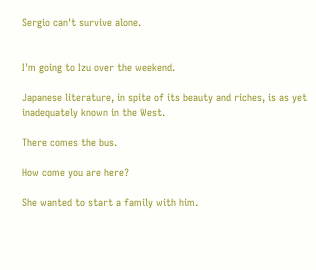Sergio can't survive alone.


I'm going to Izu over the weekend.

Japanese literature, in spite of its beauty and riches, is as yet inadequately known in the West.

There comes the bus.

How come you are here?

She wanted to start a family with him.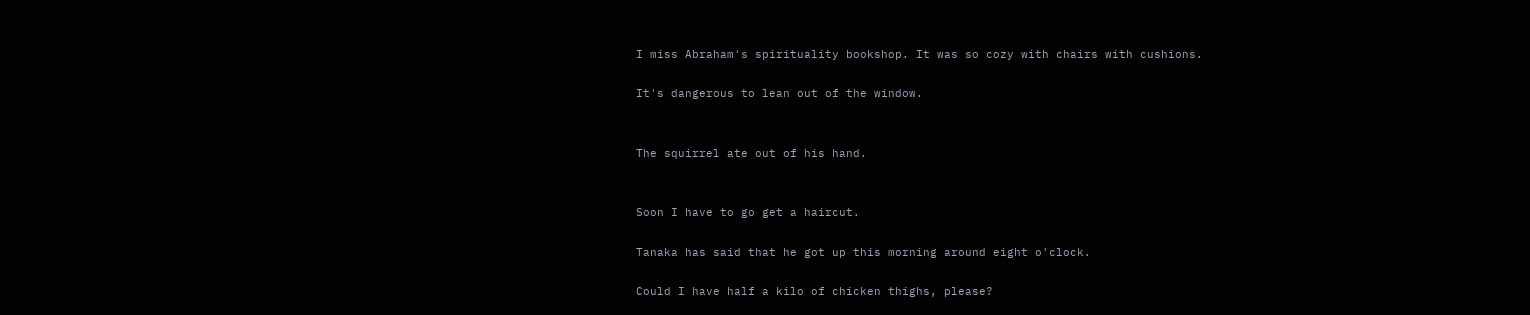I miss Abraham's spirituality bookshop. It was so cozy with chairs with cushions.

It's dangerous to lean out of the window.


The squirrel ate out of his hand.


Soon I have to go get a haircut.

Tanaka has said that he got up this morning around eight o'clock.

Could I have half a kilo of chicken thighs, please?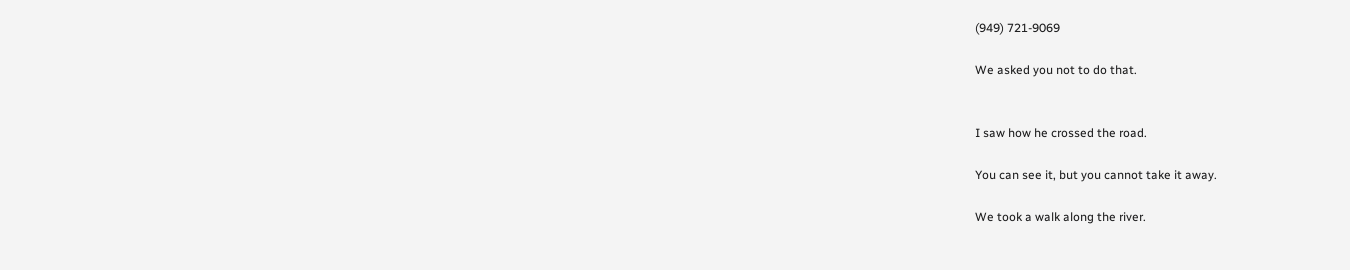(949) 721-9069

We asked you not to do that.


I saw how he crossed the road.

You can see it, but you cannot take it away.

We took a walk along the river.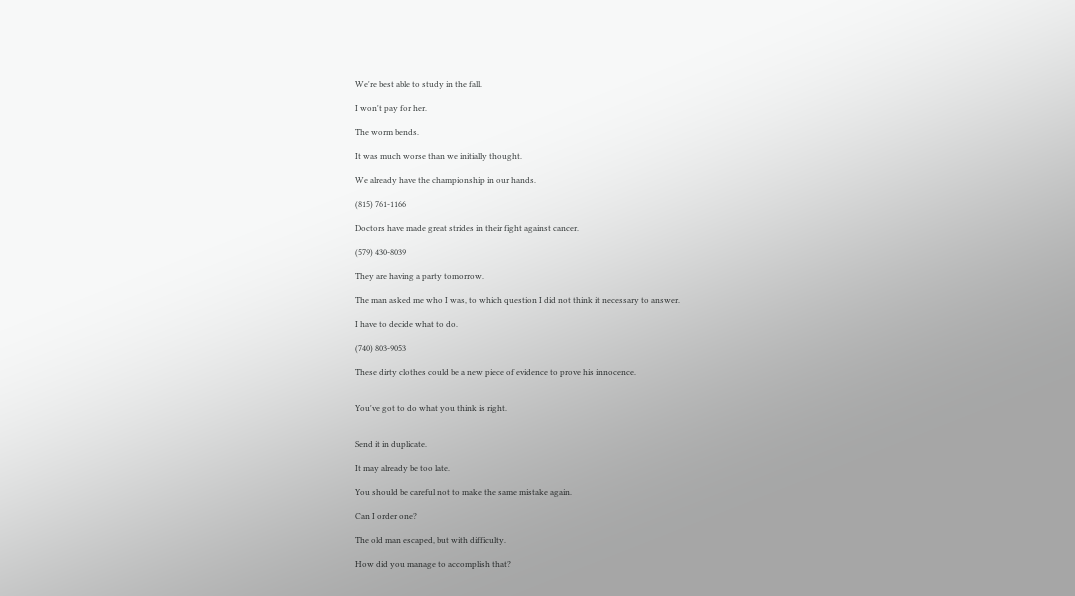We're best able to study in the fall.

I won't pay for her.

The worm bends.

It was much worse than we initially thought.

We already have the championship in our hands.

(815) 761-1166

Doctors have made great strides in their fight against cancer.

(579) 430-8039

They are having a party tomorrow.

The man asked me who I was, to which question I did not think it necessary to answer.

I have to decide what to do.

(740) 803-9053

These dirty clothes could be a new piece of evidence to prove his innocence.


You've got to do what you think is right.


Send it in duplicate.

It may already be too late.

You should be careful not to make the same mistake again.

Can I order one?

The old man escaped, but with difficulty.

How did you manage to accomplish that?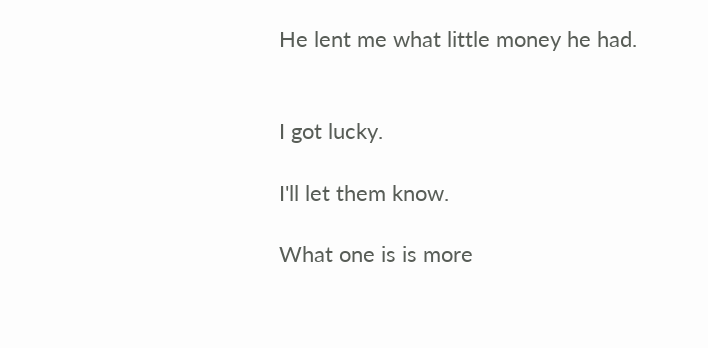He lent me what little money he had.


I got lucky.

I'll let them know.

What one is is more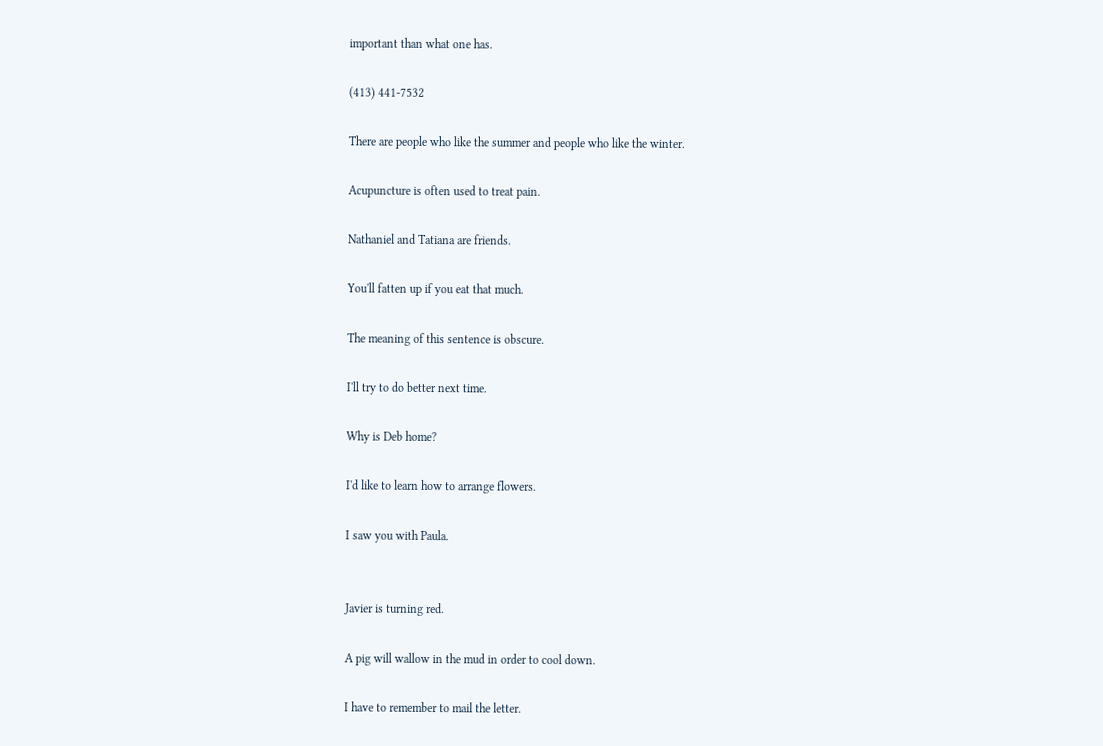important than what one has.

(413) 441-7532

There are people who like the summer and people who like the winter.

Acupuncture is often used to treat pain.

Nathaniel and Tatiana are friends.

You'll fatten up if you eat that much.

The meaning of this sentence is obscure.

I'll try to do better next time.

Why is Deb home?

I'd like to learn how to arrange flowers.

I saw you with Paula.


Javier is turning red.

A pig will wallow in the mud in order to cool down.

I have to remember to mail the letter.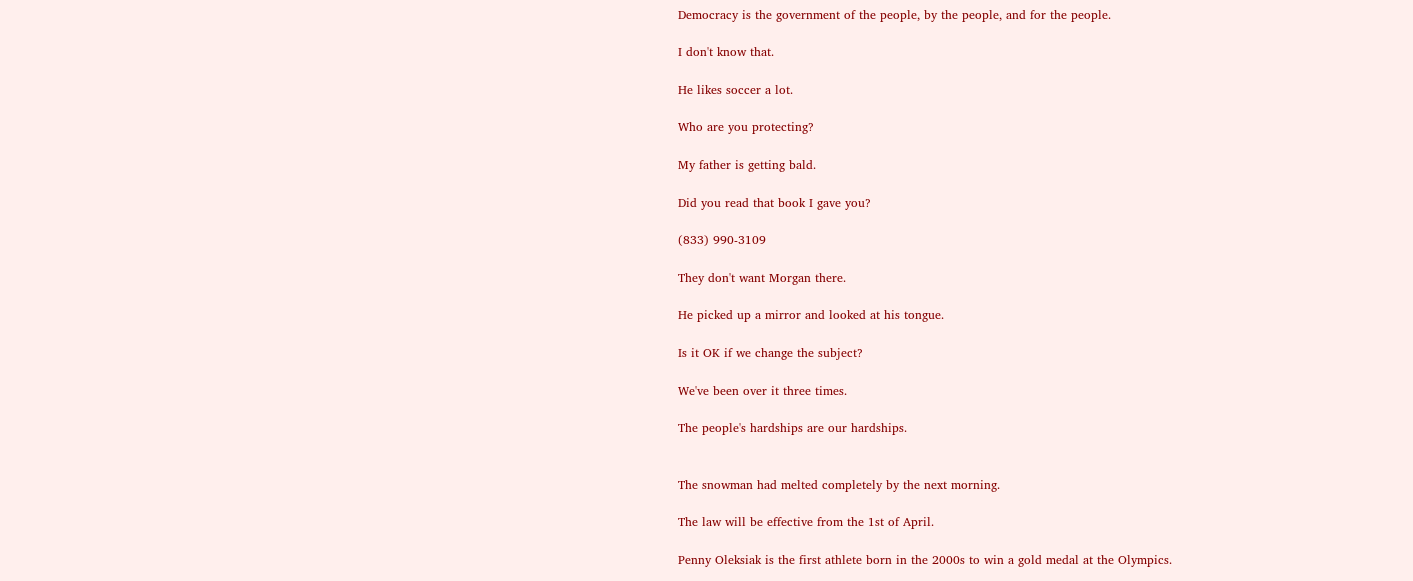Democracy is the government of the people, by the people, and for the people.

I don't know that.

He likes soccer a lot.

Who are you protecting?

My father is getting bald.

Did you read that book I gave you?

(833) 990-3109

They don't want Morgan there.

He picked up a mirror and looked at his tongue.

Is it OK if we change the subject?

We've been over it three times.

The people's hardships are our hardships.


The snowman had melted completely by the next morning.

The law will be effective from the 1st of April.

Penny Oleksiak is the first athlete born in the 2000s to win a gold medal at the Olympics.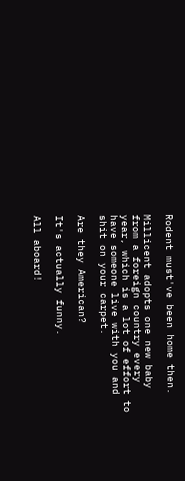Rodent must've been home then.

Millicent adopts one new baby from a foreign country every year, which is a lot of effort to have someone live with you and shit on your carpet.

Are they American?

It's actually funny.

All aboard!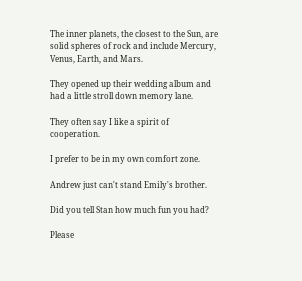The inner planets, the closest to the Sun, are solid spheres of rock and include Mercury, Venus, Earth, and Mars.

They opened up their wedding album and had a little stroll down memory lane.

They often say I like a spirit of cooperation.

I prefer to be in my own comfort zone.

Andrew just can't stand Emily's brother.

Did you tell Stan how much fun you had?

Please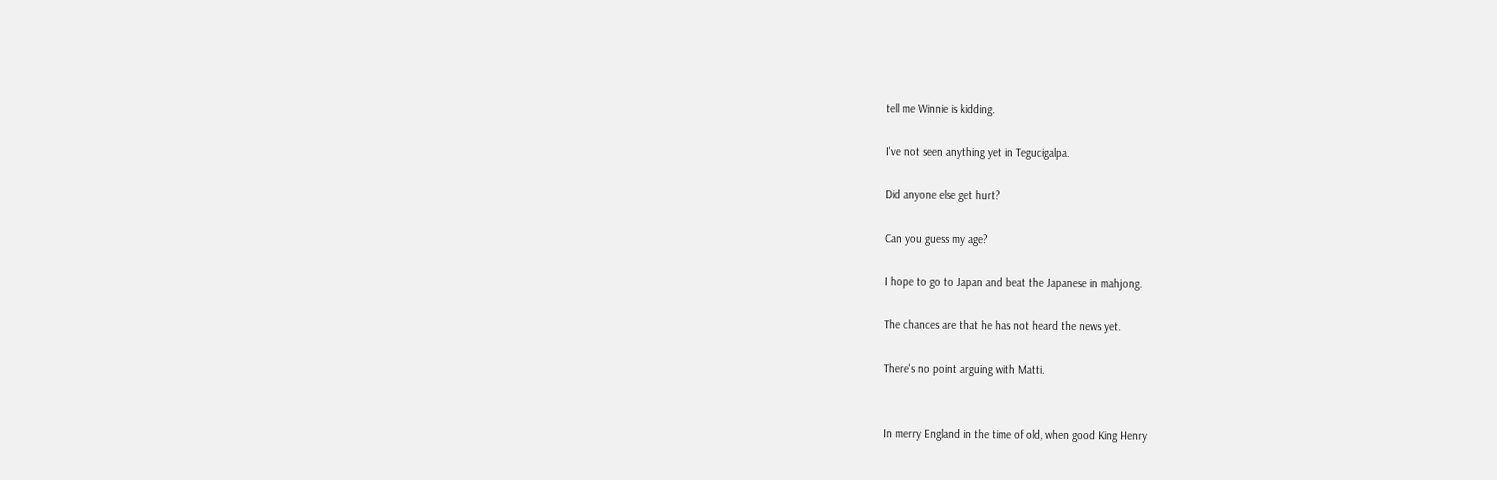tell me Winnie is kidding.

I've not seen anything yet in Tegucigalpa.

Did anyone else get hurt?

Can you guess my age?

I hope to go to Japan and beat the Japanese in mahjong.

The chances are that he has not heard the news yet.

There's no point arguing with Matti.


In merry England in the time of old, when good King Henry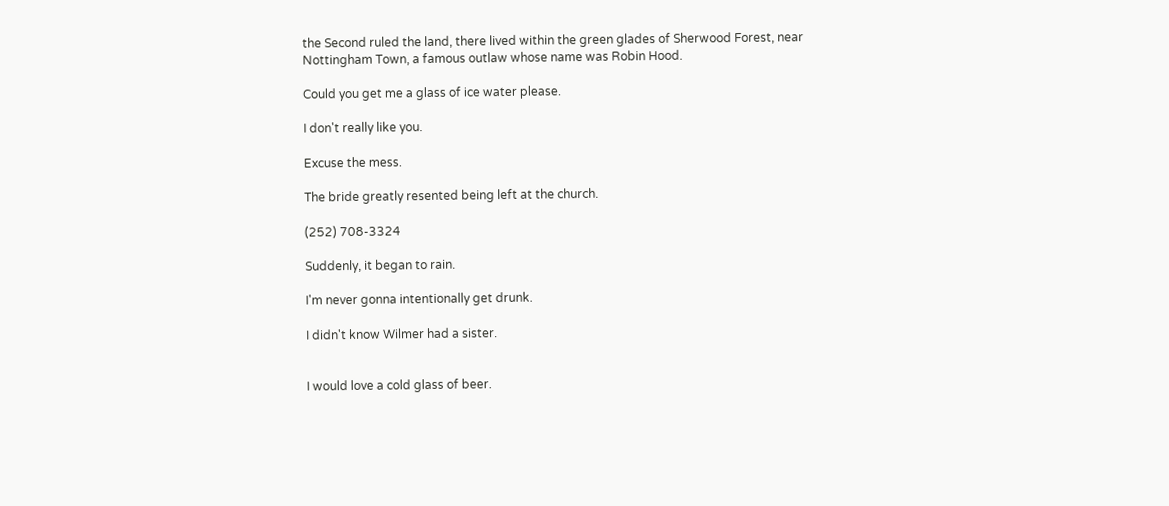the Second ruled the land, there lived within the green glades of Sherwood Forest, near Nottingham Town, a famous outlaw whose name was Robin Hood.

Could you get me a glass of ice water please.

I don't really like you.

Excuse the mess.

The bride greatly resented being left at the church.

(252) 708-3324

Suddenly, it began to rain.

I'm never gonna intentionally get drunk.

I didn't know Wilmer had a sister.


I would love a cold glass of beer.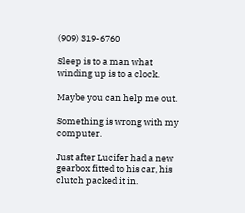(909) 319-6760

Sleep is to a man what winding up is to a clock.

Maybe you can help me out.

Something is wrong with my computer.

Just after Lucifer had a new gearbox fitted to his car, his clutch packed it in.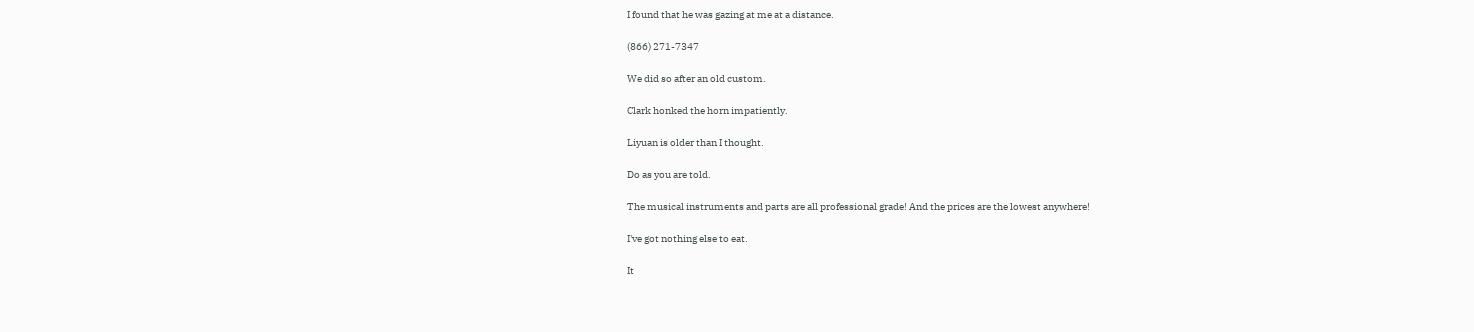I found that he was gazing at me at a distance.

(866) 271-7347

We did so after an old custom.

Clark honked the horn impatiently.

Liyuan is older than I thought.

Do as you are told.

The musical instruments and parts are all professional grade! And the prices are the lowest anywhere!

I've got nothing else to eat.

It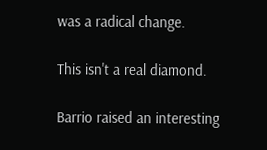was a radical change.

This isn't a real diamond.

Barrio raised an interesting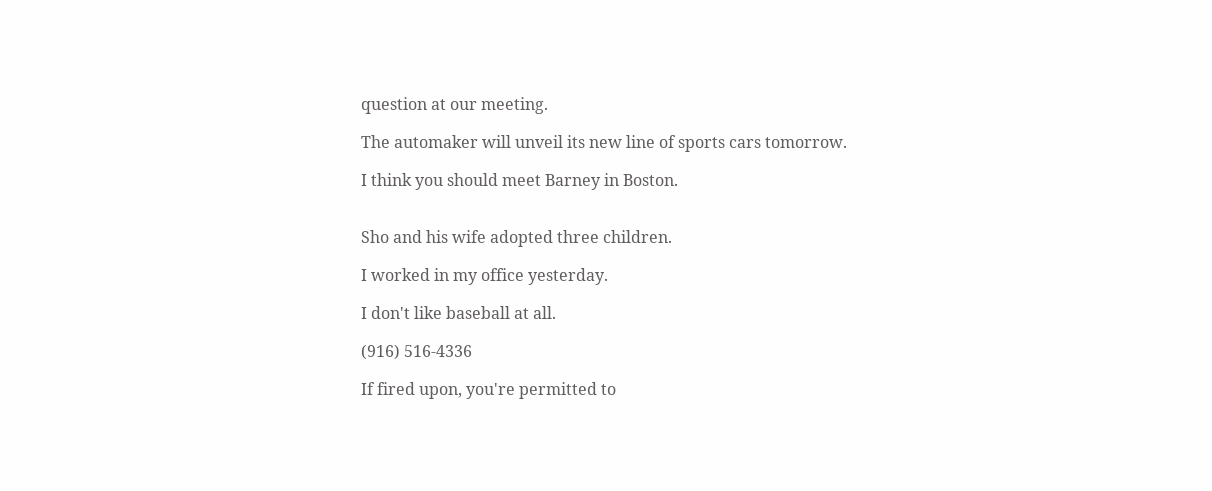question at our meeting.

The automaker will unveil its new line of sports cars tomorrow.

I think you should meet Barney in Boston.


Sho and his wife adopted three children.

I worked in my office yesterday.

I don't like baseball at all.

(916) 516-4336

If fired upon, you're permitted to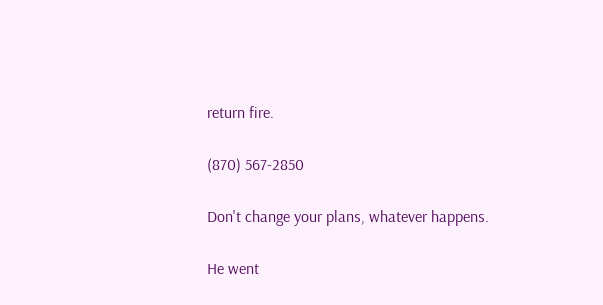return fire.

(870) 567-2850

Don't change your plans, whatever happens.

He went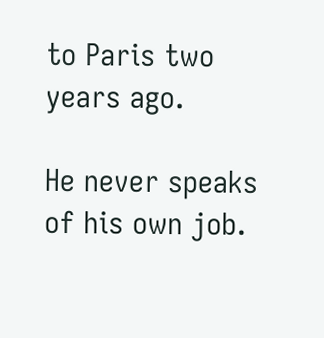to Paris two years ago.

He never speaks of his own job.